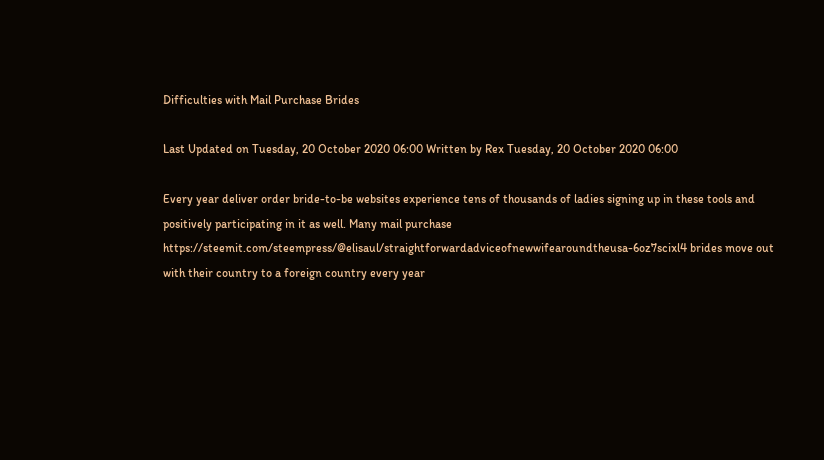Difficulties with Mail Purchase Brides

Last Updated on Tuesday, 20 October 2020 06:00 Written by Rex Tuesday, 20 October 2020 06:00

Every year deliver order bride-to-be websites experience tens of thousands of ladies signing up in these tools and positively participating in it as well. Many mail purchase https://steemit.com/steempress/@elisaul/straightforwardadviceofnewwifearoundtheusa-6oz7scixl4 brides move out with their country to a foreign country every year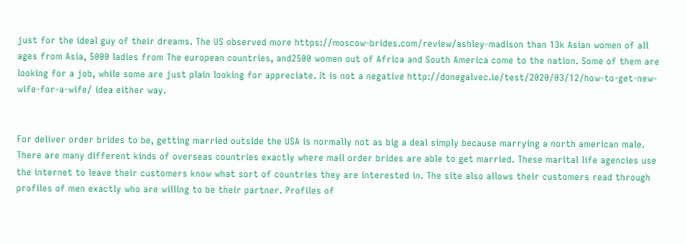just for the ideal guy of their dreams. The US observed more https://moscow-brides.com/review/ashley-madison than 13k Asian women of all ages from Asia, 5000 ladies from The european countries, and2500 women out of Africa and South America come to the nation. Some of them are looking for a job, while some are just plain looking for appreciate. It is not a negative http://donegalvec.ie/test/2020/03/12/how-to-get-new-wife-for-a-wife/ idea either way.


For deliver order brides to be, getting married outside the USA is normally not as big a deal simply because marrying a north american male. There are many different kinds of overseas countries exactly where mail order brides are able to get married. These marital life agencies use the internet to leave their customers know what sort of countries they are interested in. The site also allows their customers read through profiles of men exactly who are willing to be their partner. Profiles of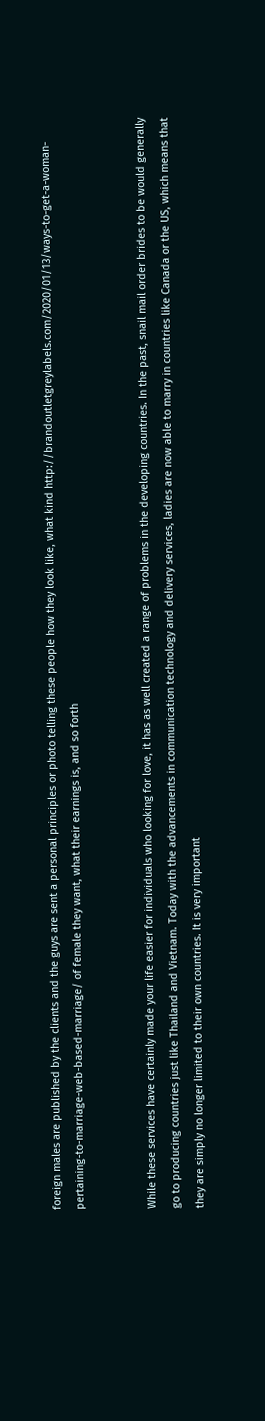foreign males are published by the clients and the guys are sent a personal principles or photo telling these people how they look like, what kind http://brandoutletgreylabels.com/2020/01/13/ways-to-get-a-woman-pertaining-to-marriage-web-based-marriage/ of female they want, what their earnings is, and so forth


While these services have certainly made your life easier for individuals who looking for love, it has as well created a range of problems in the developing countries. In the past, snail mail order brides to be would generally go to producing countries just like Thailand and Vietnam. Today with the advancements in communication technology and delivery services, ladies are now able to marry in countries like Canada or the US, which means that they are simply no longer limited to their own countries. It is very important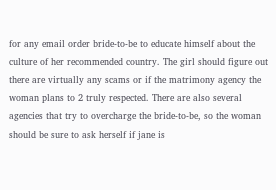for any email order bride-to-be to educate himself about the culture of her recommended country. The girl should figure out there are virtually any scams or if the matrimony agency the woman plans to 2 truly respected. There are also several agencies that try to overcharge the bride-to-be, so the woman should be sure to ask herself if jane is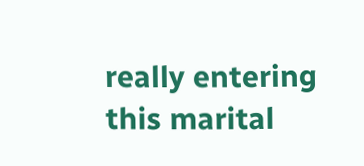really entering this marital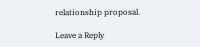relationship proposal.

Leave a Reply